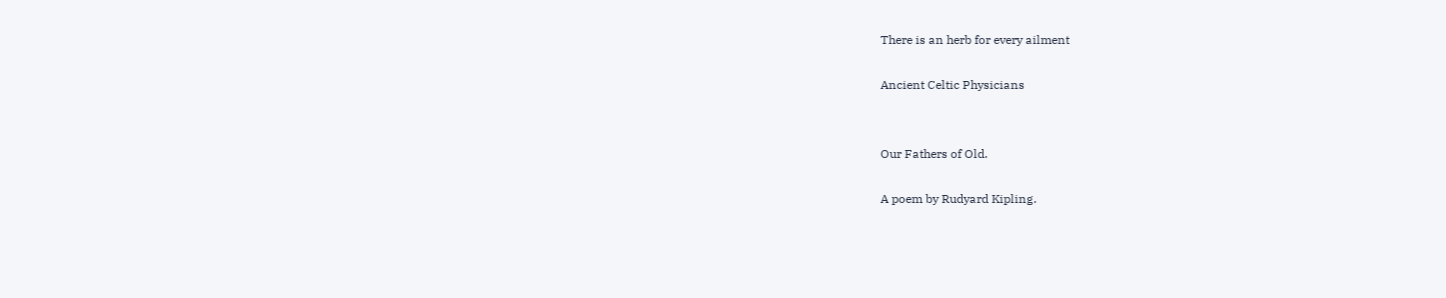There is an herb for every ailment

Ancient Celtic Physicians


Our Fathers of Old.

A poem by Rudyard Kipling.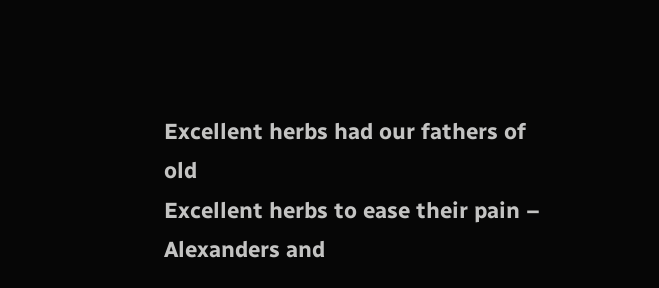Excellent herbs had our fathers of old
Excellent herbs to ease their pain –
Alexanders and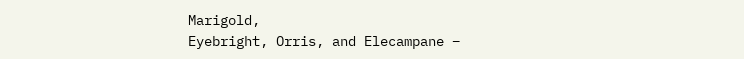Marigold,
Eyebright, Orris, and Elecampane –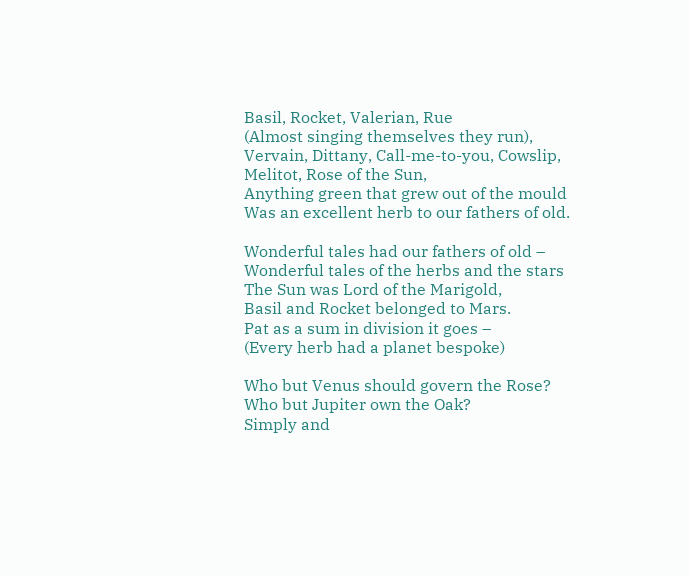Basil, Rocket, Valerian, Rue
(Almost singing themselves they run),
Vervain, Dittany, Call-me-to-you, Cowslip,
Melitot, Rose of the Sun,
Anything green that grew out of the mould
Was an excellent herb to our fathers of old.

Wonderful tales had our fathers of old –
Wonderful tales of the herbs and the stars
The Sun was Lord of the Marigold,
Basil and Rocket belonged to Mars.
Pat as a sum in division it goes –
(Every herb had a planet bespoke)

Who but Venus should govern the Rose?
Who but Jupiter own the Oak?
Simply and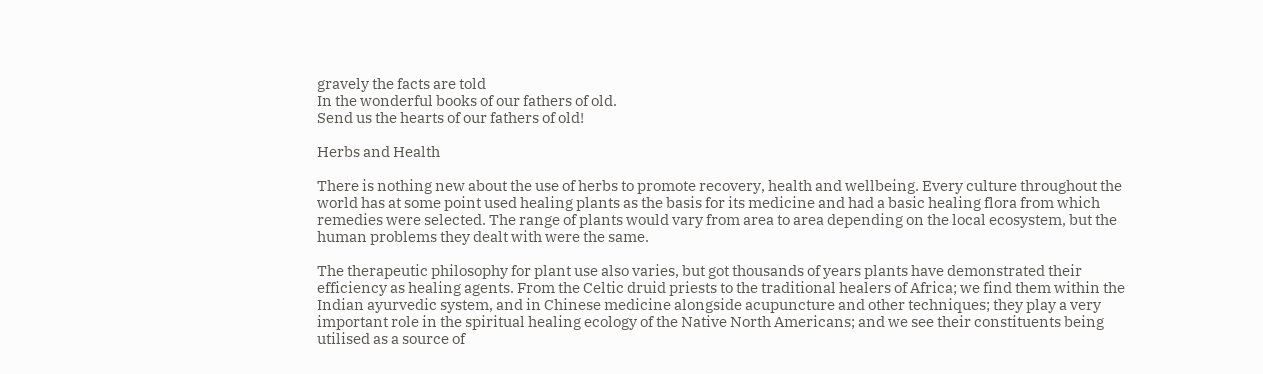gravely the facts are told
In the wonderful books of our fathers of old.
Send us the hearts of our fathers of old!

Herbs and Health

There is nothing new about the use of herbs to promote recovery, health and wellbeing. Every culture throughout the world has at some point used healing plants as the basis for its medicine and had a basic healing flora from which remedies were selected. The range of plants would vary from area to area depending on the local ecosystem, but the human problems they dealt with were the same.

The therapeutic philosophy for plant use also varies, but got thousands of years plants have demonstrated their efficiency as healing agents. From the Celtic druid priests to the traditional healers of Africa; we find them within the Indian ayurvedic system, and in Chinese medicine alongside acupuncture and other techniques; they play a very important role in the spiritual healing ecology of the Native North Americans; and we see their constituents being utilised as a source of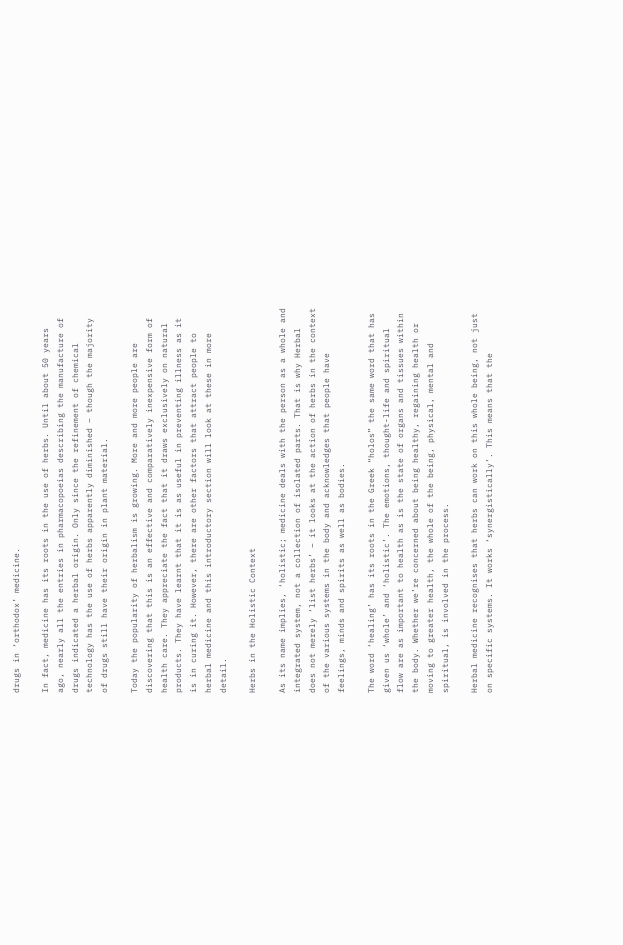drugs in ‘orthodox’ medicine.

In fact, medicine has its roots in the use of herbs. Until about 50 years ago, nearly all the entries in pharmacopoeias describing the manufacture of drugs indicated a herbal origin. Only since the refinement of chemical technology has the use of herbs apparently diminished – though the majority of drugs still have their origin in plant material.

Today the popularity of herbalism is growing. More and more people are discovering that this is an effective and comparatively inexpensive form of health care. They appreciate the fact that it draws exclusively on natural products. They have learnt that it is as useful in preventing illness as it is in curing it. However, there are other factors that attract people to herbal medicine and this introductory section will look at these in more detail.

Herbs in the Holistic Context

As its name implies, ‘holistic; medicine deals with the person as a whole and integrated system, not a collection of isolated parts. That is why Herbal does not merely ‘list herbs’ – it looks at the action of herbs in the context of the various systems in the body and acknowledges that people have feelings, minds and spirits as well as bodies.

The word ‘healing’ has its roots in the Greek “holos” the same word that has given us ‘whole’ and ‘holistic’. The emotions, thought-life and spiritual flow are as important to health as is the state of organs and tissues within the body. Whether we’re concerned about being healthy, regaining health or moving to greater health, the whole of the being, physical, mental and spiritual, is involved in the process.

Herbal medicine recognises that herbs can work on this whole being, not just on specific systems. It works ‘synergistically’. This means that the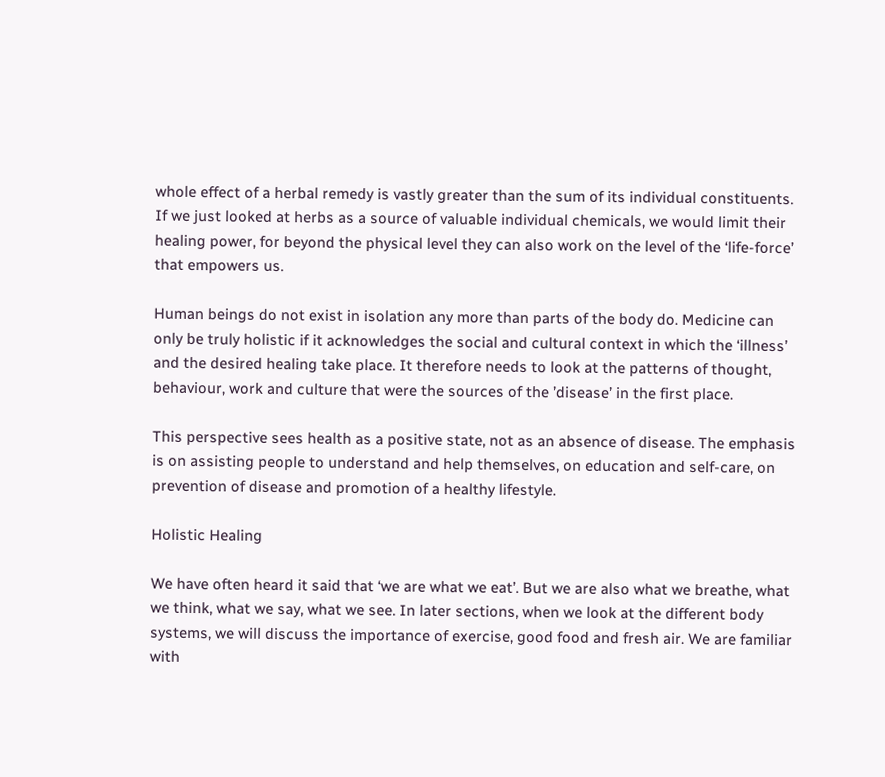whole effect of a herbal remedy is vastly greater than the sum of its individual constituents. If we just looked at herbs as a source of valuable individual chemicals, we would limit their healing power, for beyond the physical level they can also work on the level of the ‘life-force’ that empowers us.

Human beings do not exist in isolation any more than parts of the body do. Medicine can only be truly holistic if it acknowledges the social and cultural context in which the ‘illness’ and the desired healing take place. It therefore needs to look at the patterns of thought, behaviour, work and culture that were the sources of the ’disease’ in the first place.

This perspective sees health as a positive state, not as an absence of disease. The emphasis is on assisting people to understand and help themselves, on education and self-care, on prevention of disease and promotion of a healthy lifestyle.

Holistic Healing

We have often heard it said that ‘we are what we eat’. But we are also what we breathe, what we think, what we say, what we see. In later sections, when we look at the different body systems, we will discuss the importance of exercise, good food and fresh air. We are familiar with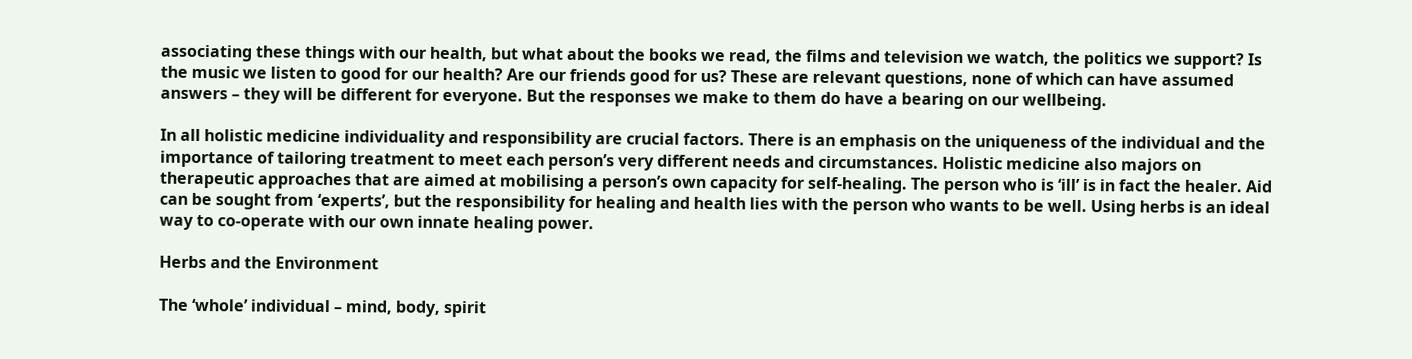associating these things with our health, but what about the books we read, the films and television we watch, the politics we support? Is the music we listen to good for our health? Are our friends good for us? These are relevant questions, none of which can have assumed answers – they will be different for everyone. But the responses we make to them do have a bearing on our wellbeing.

In all holistic medicine individuality and responsibility are crucial factors. There is an emphasis on the uniqueness of the individual and the importance of tailoring treatment to meet each person’s very different needs and circumstances. Holistic medicine also majors on therapeutic approaches that are aimed at mobilising a person’s own capacity for self-healing. The person who is ‘ill’ is in fact the healer. Aid can be sought from ‘experts’, but the responsibility for healing and health lies with the person who wants to be well. Using herbs is an ideal way to co-operate with our own innate healing power.

Herbs and the Environment

The ‘whole’ individual – mind, body, spirit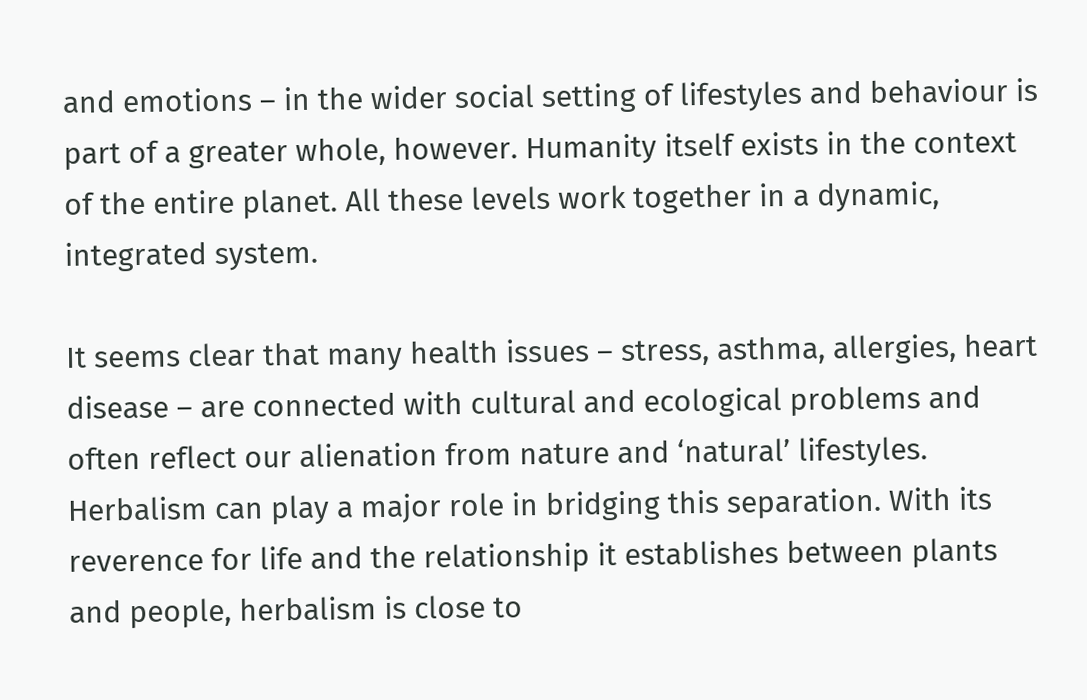and emotions – in the wider social setting of lifestyles and behaviour is part of a greater whole, however. Humanity itself exists in the context of the entire planet. All these levels work together in a dynamic, integrated system.

It seems clear that many health issues – stress, asthma, allergies, heart disease – are connected with cultural and ecological problems and often reflect our alienation from nature and ‘natural’ lifestyles. Herbalism can play a major role in bridging this separation. With its reverence for life and the relationship it establishes between plants and people, herbalism is close to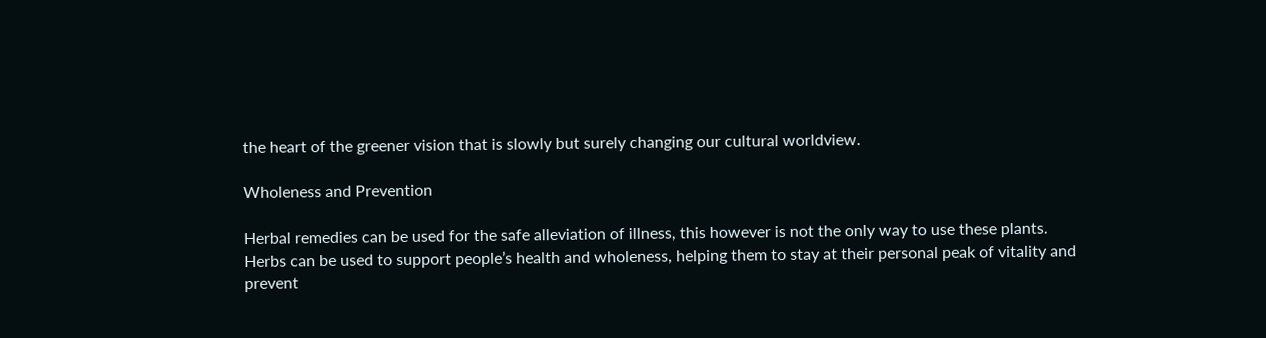the heart of the greener vision that is slowly but surely changing our cultural worldview.

Wholeness and Prevention

Herbal remedies can be used for the safe alleviation of illness, this however is not the only way to use these plants. Herbs can be used to support people’s health and wholeness, helping them to stay at their personal peak of vitality and prevent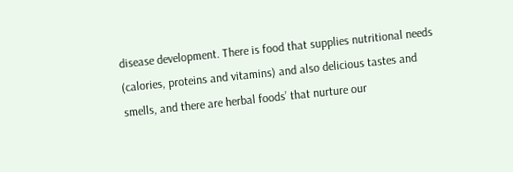disease development. There is food that supplies nutritional needs (calories, proteins and vitamins) and also delicious tastes and smells, and there are herbal foods’ that nurture our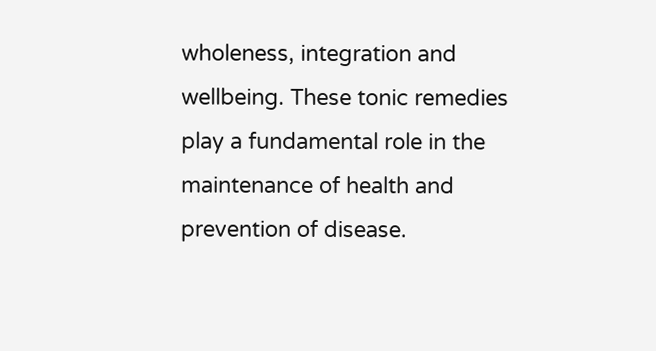wholeness, integration and wellbeing. These tonic remedies play a fundamental role in the maintenance of health and prevention of disease.